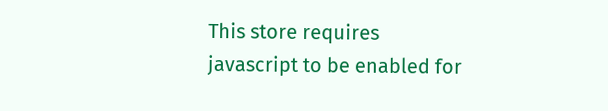This store requires javascript to be enabled for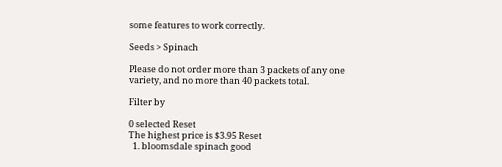some features to work correctly.

Seeds > Spinach

Please do not order more than 3 packets of any one variety, and no more than 40 packets total.

Filter by

0 selected Reset
The highest price is $3.95 Reset
  1. bloomsdale spinach good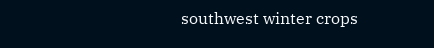southwest winter crops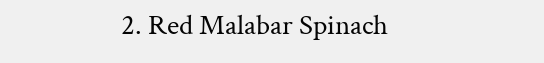2. Red Malabar Spinach